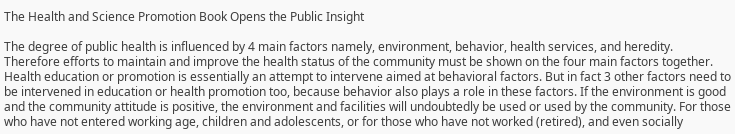The Health and Science Promotion Book Opens the Public Insight

The degree of public health is influenced by 4 main factors namely, environment, behavior, health services, and heredity. Therefore efforts to maintain and improve the health status of the community must be shown on the four main factors together. Health education or promotion is essentially an attempt to intervene aimed at behavioral factors. But in fact 3 other factors need to be intervened in education or health promotion too, because behavior also plays a role in these factors. If the environment is good and the community attitude is positive, the environment and facilities will undoubtedly be used or used by the community. For those who have not entered working age, children and adolescents, or for those who have not worked (retired), and even socially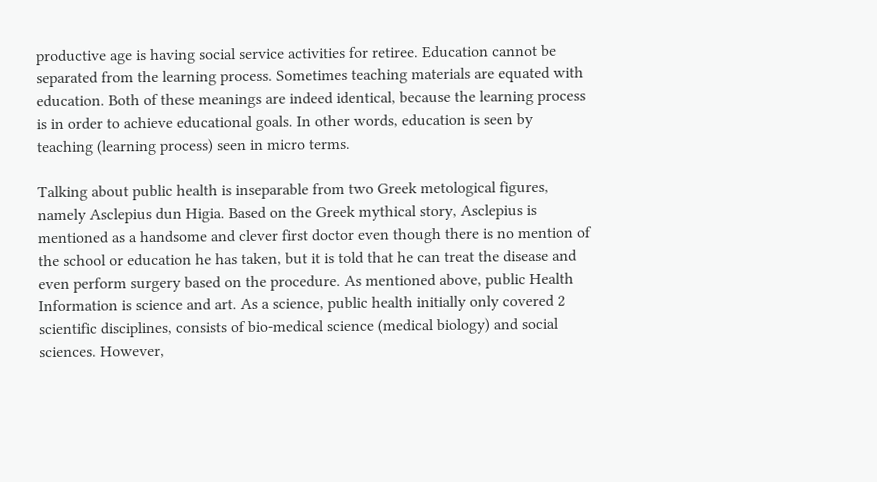productive age is having social service activities for retiree. Education cannot be separated from the learning process. Sometimes teaching materials are equated with education. Both of these meanings are indeed identical, because the learning process is in order to achieve educational goals. In other words, education is seen by teaching (learning process) seen in micro terms.

Talking about public health is inseparable from two Greek metological figures, namely Asclepius dun Higia. Based on the Greek mythical story, Asclepius is mentioned as a handsome and clever first doctor even though there is no mention of the school or education he has taken, but it is told that he can treat the disease and even perform surgery based on the procedure. As mentioned above, public Health Information is science and art. As a science, public health initially only covered 2 scientific disciplines, consists of bio-medical science (medical biology) and social sciences. However,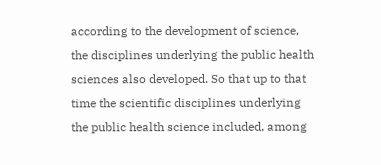according to the development of science, the disciplines underlying the public health sciences also developed. So that up to that time the scientific disciplines underlying the public health science included, among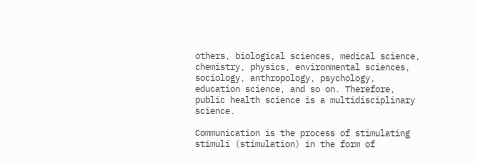others, biological sciences, medical science, chemistry, physics, environmental sciences, sociology, anthropology, psychology, education science, and so on. Therefore, public health science is a multidisciplinary science.

Communication is the process of stimulating stimuli (stimulation) in the form of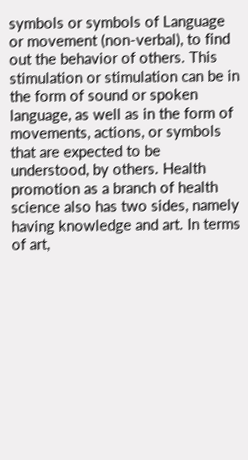symbols or symbols of Language or movement (non-verbal), to find out the behavior of others. This stimulation or stimulation can be in the form of sound or spoken language, as well as in the form of movements, actions, or symbols that are expected to be understood, by others. Health promotion as a branch of health science also has two sides, namely having knowledge and art. In terms of art,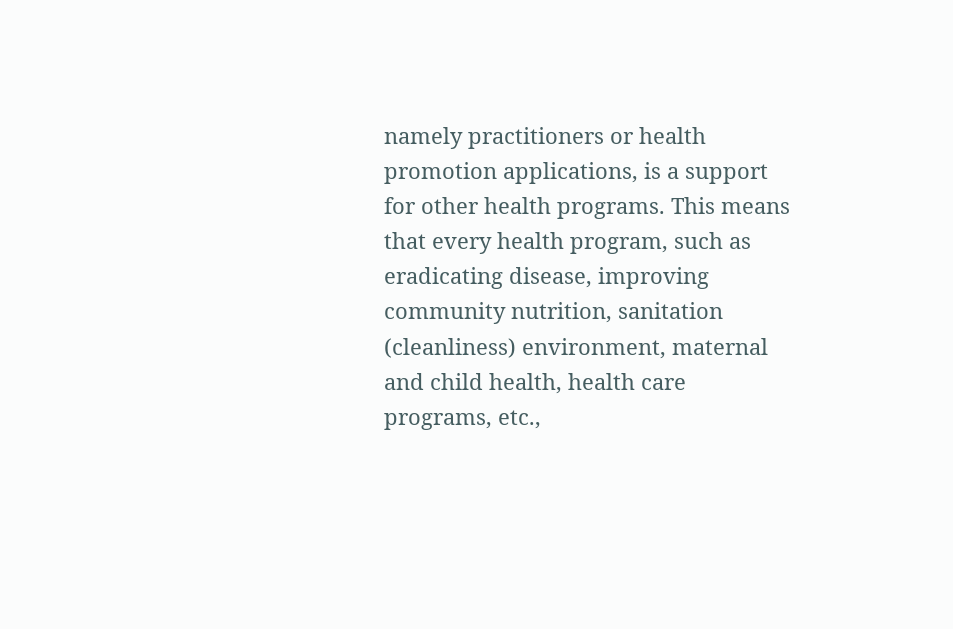namely practitioners or health promotion applications, is a support for other health programs. This means that every health program, such as eradicating disease, improving community nutrition, sanitation (cleanliness) environment, maternal and child health, health care programs, etc.,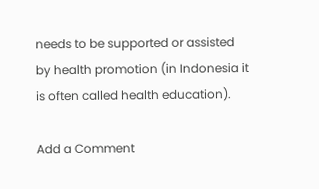needs to be supported or assisted by health promotion (in Indonesia it is often called health education).

Add a Comment